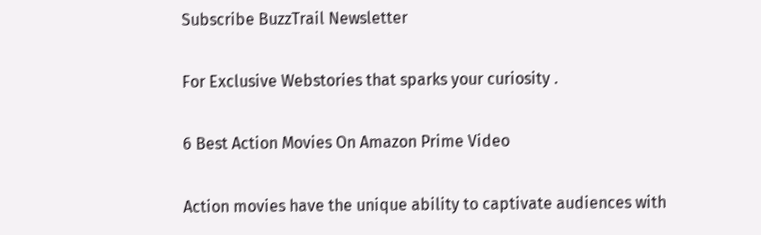Subscribe BuzzTrail Newsletter

For Exclusive Webstories that sparks your curiosity .

6 Best Action Movies On Amazon Prime Video

Action movies have the unique ability to captivate audiences with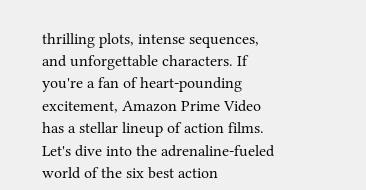thrilling plots, intense sequences, and unforgettable characters. If you're a fan of heart-pounding excitement, Amazon Prime Video has a stellar lineup of action films. Let's dive into the adrenaline-fueled world of the six best action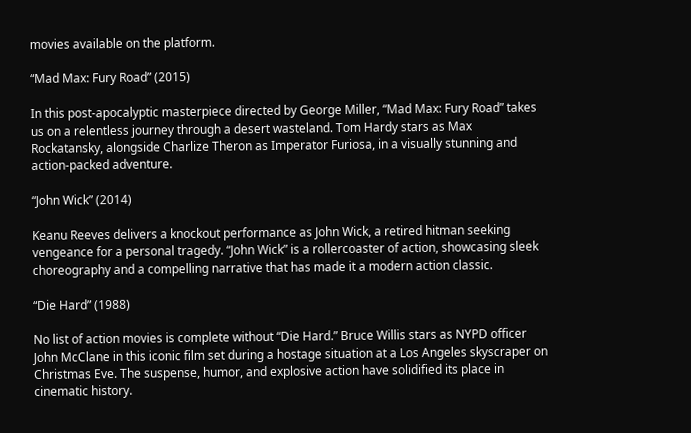movies available on the platform.

“Mad Max: Fury Road” (2015)

In this post-apocalyptic masterpiece directed by George Miller, “Mad Max: Fury Road” takes us on a relentless journey through a desert wasteland. Tom Hardy stars as Max Rockatansky, alongside Charlize Theron as Imperator Furiosa, in a visually stunning and action-packed adventure.

“John Wick” (2014)

Keanu Reeves delivers a knockout performance as John Wick, a retired hitman seeking vengeance for a personal tragedy. “John Wick” is a rollercoaster of action, showcasing sleek choreography and a compelling narrative that has made it a modern action classic.

“Die Hard” (1988)

No list of action movies is complete without “Die Hard.” Bruce Willis stars as NYPD officer John McClane in this iconic film set during a hostage situation at a Los Angeles skyscraper on Christmas Eve. The suspense, humor, and explosive action have solidified its place in cinematic history.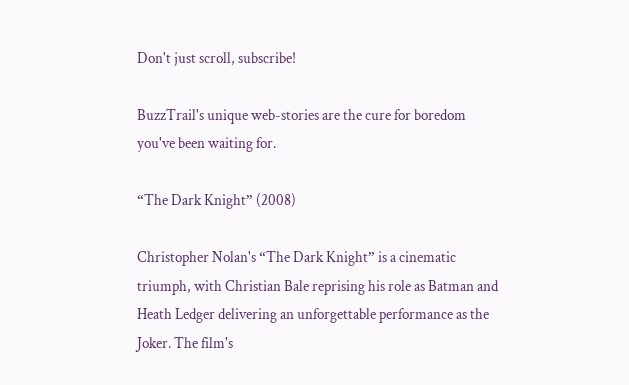Don't just scroll, subscribe!

BuzzTrail's unique web-stories are the cure for boredom you've been waiting for.

“The Dark Knight” (2008)

Christopher Nolan's “The Dark Knight” is a cinematic triumph, with Christian Bale reprising his role as Batman and Heath Ledger delivering an unforgettable performance as the Joker. The film's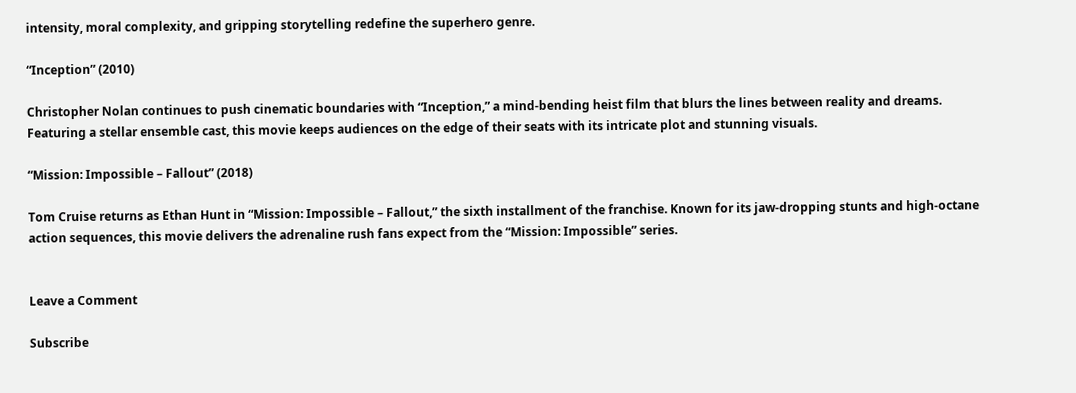intensity, moral complexity, and gripping storytelling redefine the superhero genre.

“Inception” (2010)

Christopher Nolan continues to push cinematic boundaries with “Inception,” a mind-bending heist film that blurs the lines between reality and dreams. Featuring a stellar ensemble cast, this movie keeps audiences on the edge of their seats with its intricate plot and stunning visuals.

“Mission: Impossible – Fallout” (2018)

Tom Cruise returns as Ethan Hunt in “Mission: Impossible – Fallout,” the sixth installment of the franchise. Known for its jaw-dropping stunts and high-octane action sequences, this movie delivers the adrenaline rush fans expect from the “Mission: Impossible” series.


Leave a Comment

Subscribe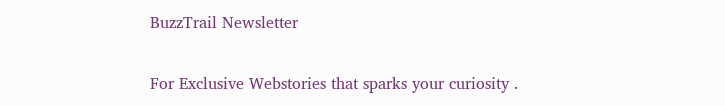BuzzTrail Newsletter

For Exclusive Webstories that sparks your curiosity .